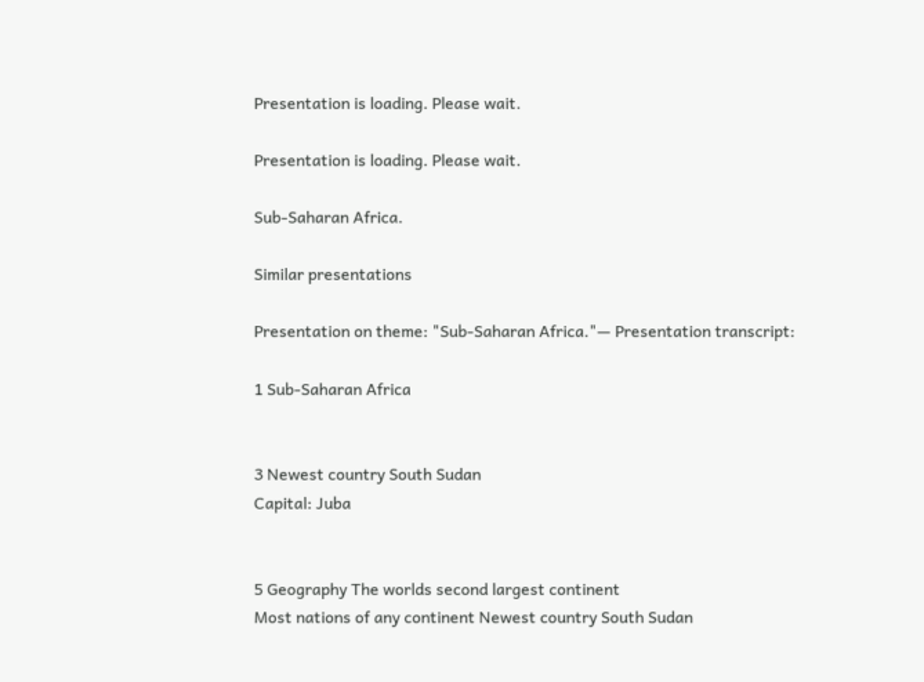Presentation is loading. Please wait.

Presentation is loading. Please wait.

Sub-Saharan Africa.

Similar presentations

Presentation on theme: "Sub-Saharan Africa."— Presentation transcript:

1 Sub-Saharan Africa


3 Newest country South Sudan
Capital: Juba


5 Geography The worlds second largest continent
Most nations of any continent Newest country South Sudan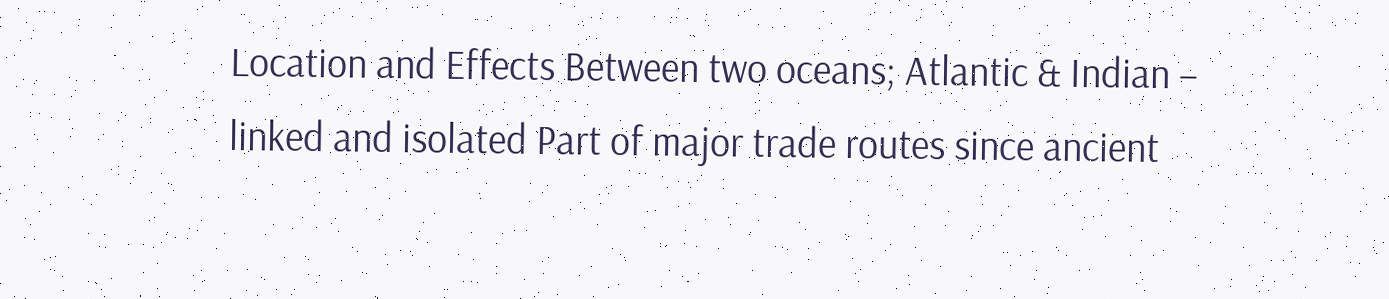Location and Effects Between two oceans; Atlantic & Indian – linked and isolated Part of major trade routes since ancient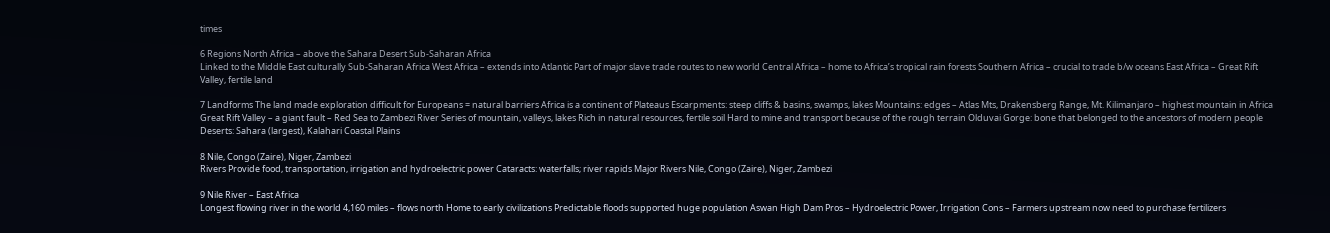times

6 Regions North Africa – above the Sahara Desert Sub-Saharan Africa
Linked to the Middle East culturally Sub-Saharan Africa West Africa – extends into Atlantic Part of major slave trade routes to new world Central Africa – home to Africa’s tropical rain forests Southern Africa – crucial to trade b/w oceans East Africa – Great Rift Valley, fertile land

7 Landforms The land made exploration difficult for Europeans = natural barriers Africa is a continent of Plateaus Escarpments: steep cliffs & basins, swamps, lakes Mountains: edges – Atlas Mts, Drakensberg Range, Mt. Kilimanjaro – highest mountain in Africa Great Rift Valley – a giant fault – Red Sea to Zambezi River Series of mountain, valleys, lakes Rich in natural resources, fertile soil Hard to mine and transport because of the rough terrain Olduvai Gorge: bone that belonged to the ancestors of modern people Deserts: Sahara (largest), Kalahari Coastal Plains

8 Nile, Congo (Zaire), Niger, Zambezi
Rivers Provide food, transportation, irrigation and hydroelectric power Cataracts: waterfalls; river rapids Major Rivers Nile, Congo (Zaire), Niger, Zambezi

9 Nile River – East Africa
Longest flowing river in the world 4,160 miles – flows north Home to early civilizations Predictable floods supported huge population Aswan High Dam Pros – Hydroelectric Power, Irrigation Cons – Farmers upstream now need to purchase fertilizers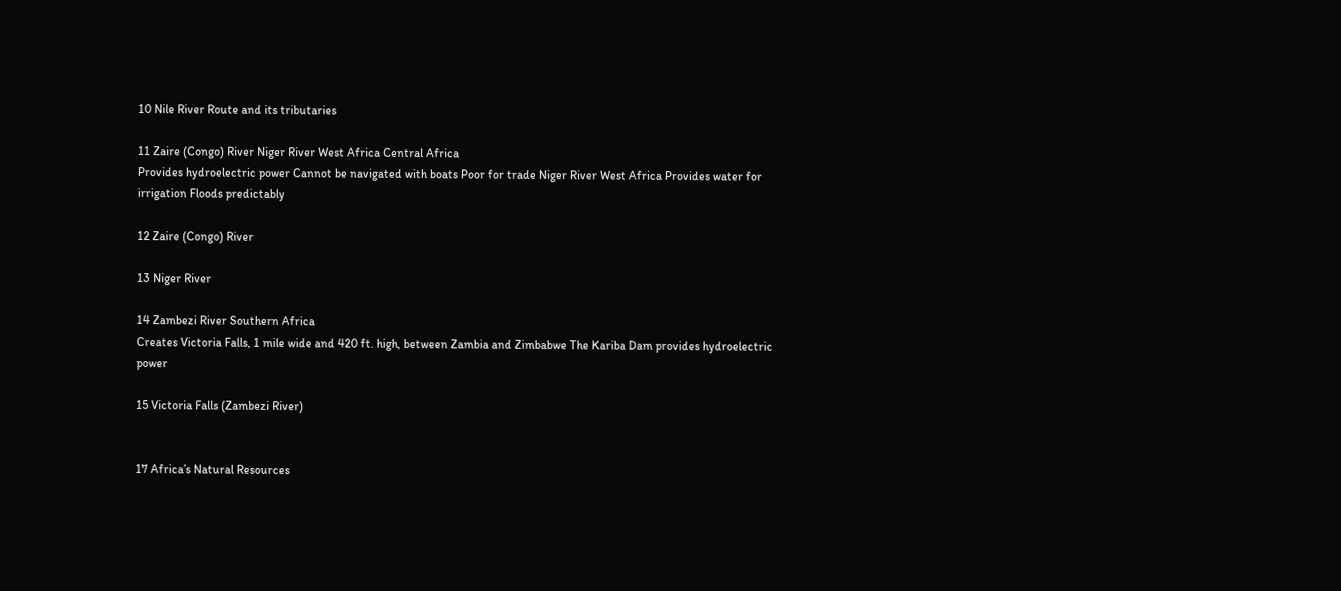10 Nile River Route and its tributaries

11 Zaire (Congo) River Niger River West Africa Central Africa
Provides hydroelectric power Cannot be navigated with boats Poor for trade Niger River West Africa Provides water for irrigation Floods predictably

12 Zaire (Congo) River

13 Niger River

14 Zambezi River Southern Africa
Creates Victoria Falls, 1 mile wide and 420 ft. high, between Zambia and Zimbabwe The Kariba Dam provides hydroelectric power

15 Victoria Falls (Zambezi River)


17 Africa’s Natural Resources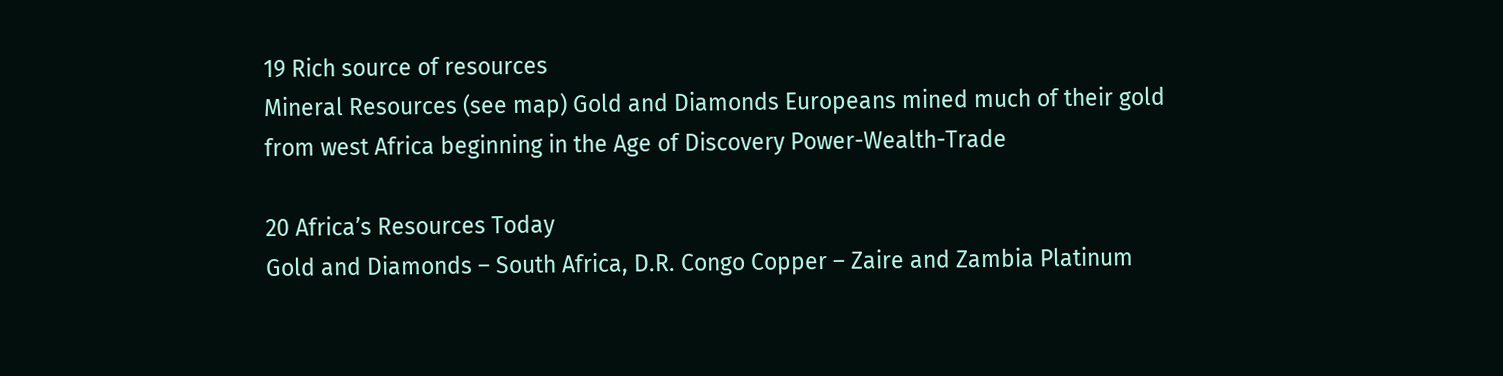19 Rich source of resources
Mineral Resources (see map) Gold and Diamonds Europeans mined much of their gold from west Africa beginning in the Age of Discovery Power-Wealth-Trade

20 Africa’s Resources Today
Gold and Diamonds – South Africa, D.R. Congo Copper – Zaire and Zambia Platinum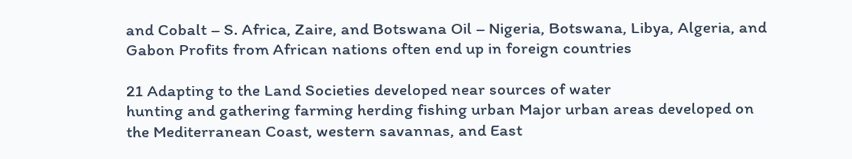and Cobalt – S. Africa, Zaire, and Botswana Oil – Nigeria, Botswana, Libya, Algeria, and Gabon Profits from African nations often end up in foreign countries

21 Adapting to the Land Societies developed near sources of water
hunting and gathering farming herding fishing urban Major urban areas developed on the Mediterranean Coast, western savannas, and East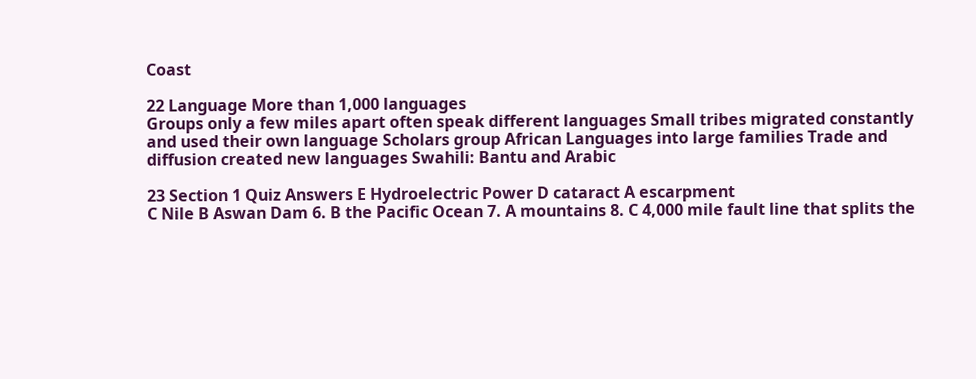Coast

22 Language More than 1,000 languages
Groups only a few miles apart often speak different languages Small tribes migrated constantly and used their own language Scholars group African Languages into large families Trade and diffusion created new languages Swahili: Bantu and Arabic

23 Section 1 Quiz Answers E Hydroelectric Power D cataract A escarpment
C Nile B Aswan Dam 6. B the Pacific Ocean 7. A mountains 8. C 4,000 mile fault line that splits the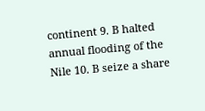continent 9. B halted annual flooding of the Nile 10. B seize a share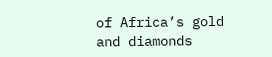of Africa’s gold and diamonds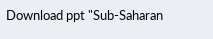Download ppt "Sub-Saharan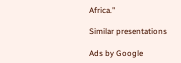Africa."

Similar presentations

Ads by Google